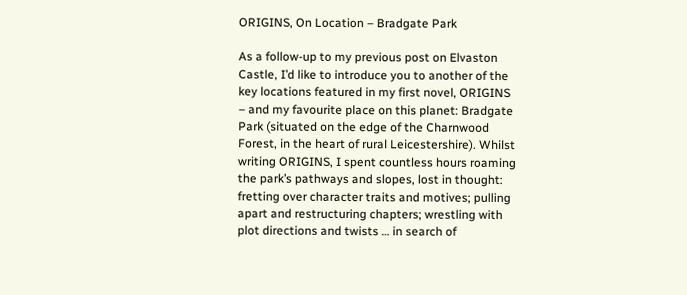ORIGINS, On Location – Bradgate Park

As a follow-up to my previous post on Elvaston Castle, I’d like to introduce you to another of the key locations featured in my first novel, ORIGINS – and my favourite place on this planet: Bradgate Park (situated on the edge of the Charnwood Forest, in the heart of rural Leicestershire). Whilst writing ORIGINS, I spent countless hours roaming the park’s pathways and slopes, lost in thought: fretting over character traits and motives; pulling apart and restructuring chapters; wrestling with plot directions and twists … in search of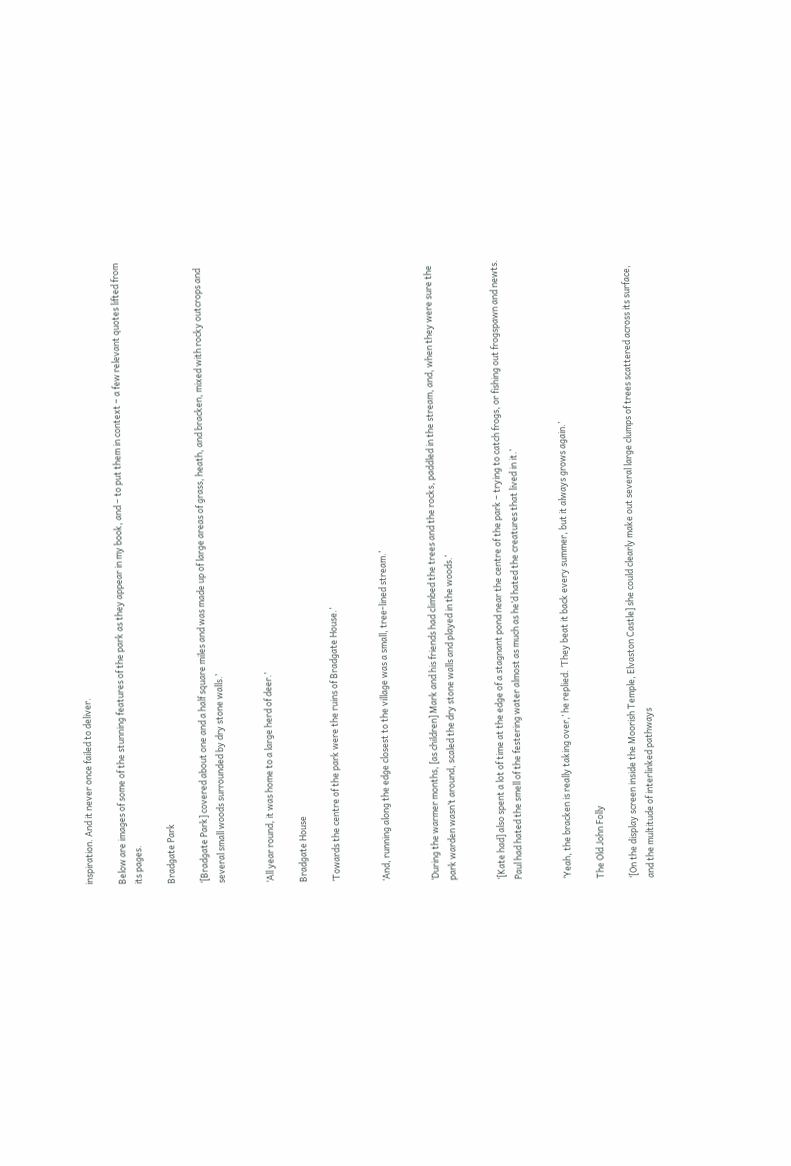inspiration. And it never once failed to deliver.

Below are images of some of the stunning features of the park as they appear in my book, and – to put them in context – a few relevant quotes lifted from its pages.

Bradgate Park

‘[Bradgate Park] covered about one and a half square miles and was made up of large areas of grass, heath, and bracken, mixed with rocky outcrops and several small woods surrounded by dry stone walls.’


‘All year round, it was home to a large herd of deer.’

Bradgate House

‘Towards the centre of the park were the ruins of Bradgate House.’


‘And, running along the edge closest to the village was a small, tree-lined stream.’


‘During the warmer months, [as children] Mark and his friends had climbed the trees and the rocks, paddled in the stream, and, when they were sure the park warden wasn’t around, scaled the dry stone walls and played in the woods.’


‘[Kate had] also spent a lot of time at the edge of a stagnant pond near the centre of the park – trying to catch frogs, or fishing out frogspawn and newts. Paul had hated the smell of the festering water almost as much as he’d hated the creatures that lived in it.’


‘Yeah, the bracken is really taking over,’ he replied. ‘They beat it back every summer, but it always grows again.’

The Old John Folly

‘[On the display screen inside the Moorish Temple, Elvaston Castle] she could clearly make out several large clumps of trees scattered across its surface, and the multitude of interlinked pathways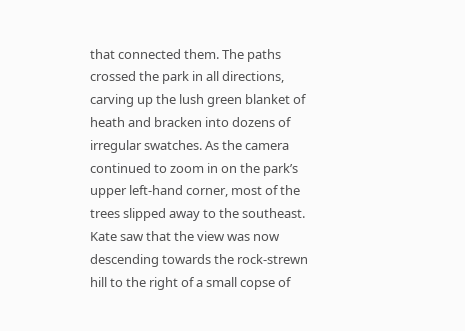that connected them. The paths crossed the park in all directions, carving up the lush green blanket of heath and bracken into dozens of irregular swatches. As the camera continued to zoom in on the park’s upper left-hand corner, most of the trees slipped away to the southeast. Kate saw that the view was now descending towards the rock-strewn hill to the right of a small copse of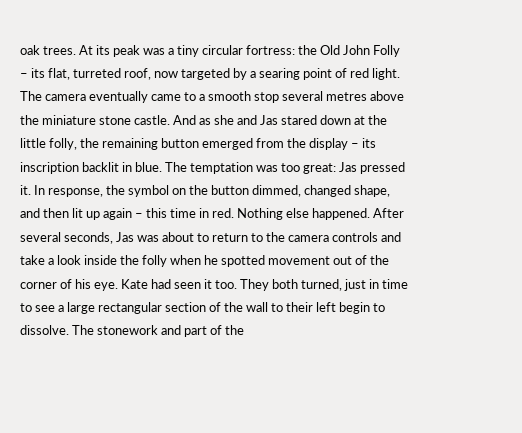oak trees. At its peak was a tiny circular fortress: the Old John Folly – its flat, turreted roof, now targeted by a searing point of red light. The camera eventually came to a smooth stop several metres above the miniature stone castle. And as she and Jas stared down at the little folly, the remaining button emerged from the display – its inscription backlit in blue. The temptation was too great: Jas pressed it. In response, the symbol on the button dimmed, changed shape, and then lit up again – this time in red. Nothing else happened. After several seconds, Jas was about to return to the camera controls and take a look inside the folly when he spotted movement out of the corner of his eye. Kate had seen it too. They both turned, just in time to see a large rectangular section of the wall to their left begin to dissolve. The stonework and part of the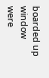boarded up window were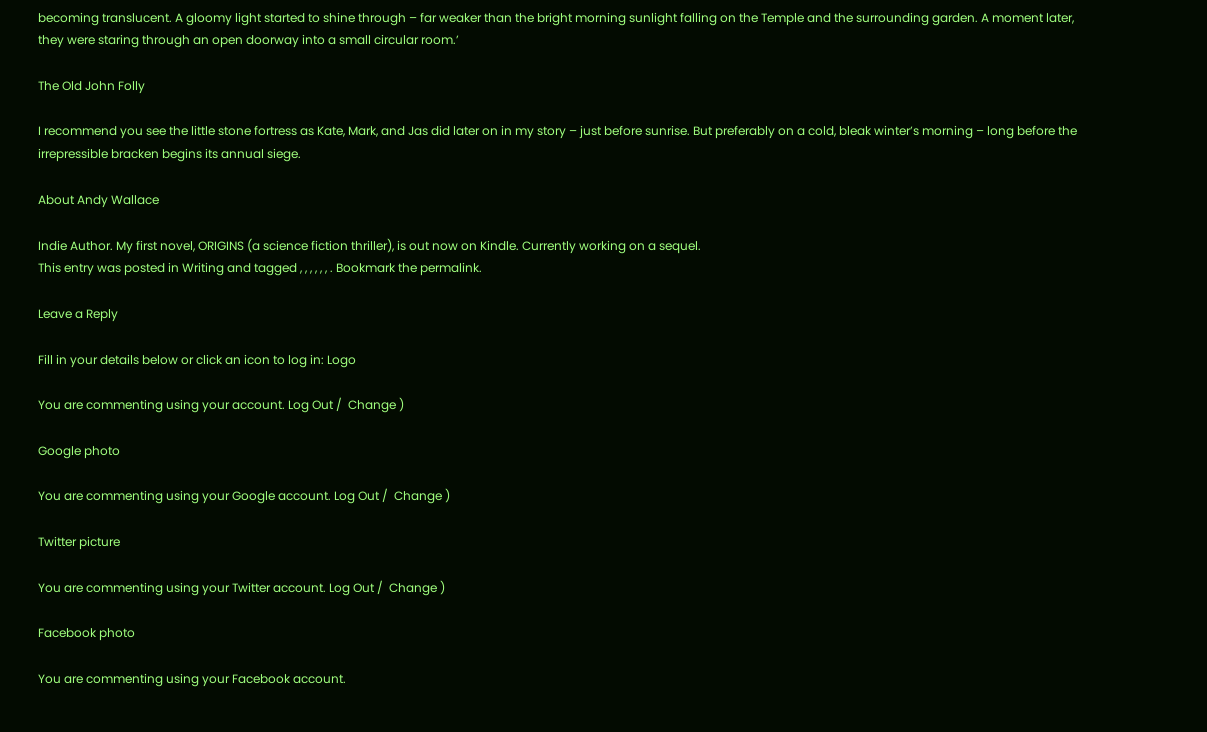becoming translucent. A gloomy light started to shine through – far weaker than the bright morning sunlight falling on the Temple and the surrounding garden. A moment later, they were staring through an open doorway into a small circular room.’

The Old John Folly

I recommend you see the little stone fortress as Kate, Mark, and Jas did later on in my story – just before sunrise. But preferably on a cold, bleak winter’s morning – long before the irrepressible bracken begins its annual siege.

About Andy Wallace

Indie Author. My first novel, ORIGINS (a science fiction thriller), is out now on Kindle. Currently working on a sequel.
This entry was posted in Writing and tagged , , , , , , . Bookmark the permalink.

Leave a Reply

Fill in your details below or click an icon to log in: Logo

You are commenting using your account. Log Out /  Change )

Google photo

You are commenting using your Google account. Log Out /  Change )

Twitter picture

You are commenting using your Twitter account. Log Out /  Change )

Facebook photo

You are commenting using your Facebook account.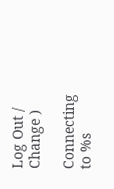Log Out /  Change )

Connecting to %s